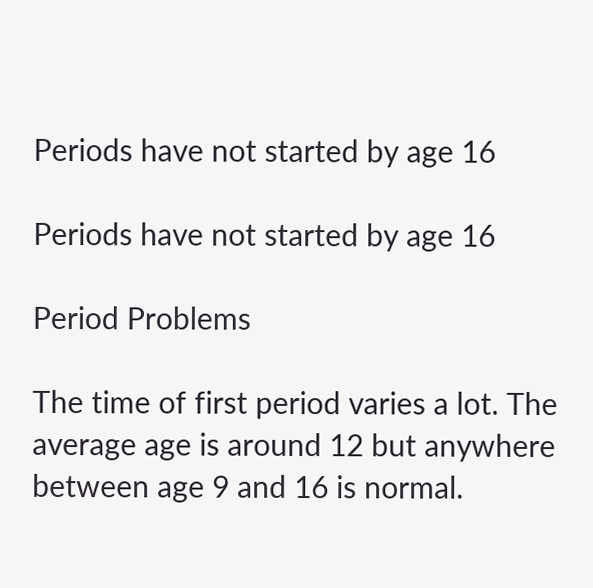Periods have not started by age 16

Periods have not started by age 16

Period Problems

The time of first period varies a lot. The average age is around 12 but anywhere between age 9 and 16 is normal.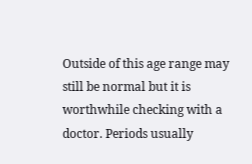Outside of this age range may still be normal but it is worthwhile checking with a doctor. Periods usually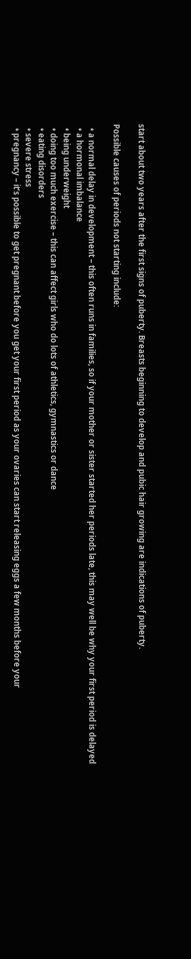start about two years after the first signs of puberty. Breasts beginning to develop and pubic hair growing are indications of puberty.

Possible causes of periods not starting include:

  • a normal delay in development – this often runs in families, so if your mother or sister started her periods late, this may well be why your first period is delayed
  • a hormonal imbalance
  • being underweight
  • doing too much exercise – this can affect girls who do lots of athletics, gymnastics or dance
  • eating disorders
  • severe stress
  • pregnancy – it’s possible to get pregnant before you get your first period as your ovaries can start releasing eggs a few months before your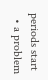periods start
  • a problem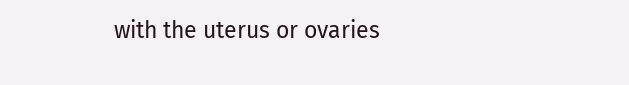with the uterus or ovaries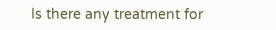Is there any treatment for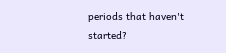periods that haven't started?